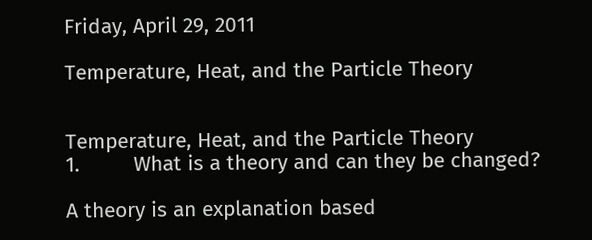Friday, April 29, 2011

Temperature, Heat, and the Particle Theory


Temperature, Heat, and the Particle Theory
1.         What is a theory and can they be changed?

A theory is an explanation based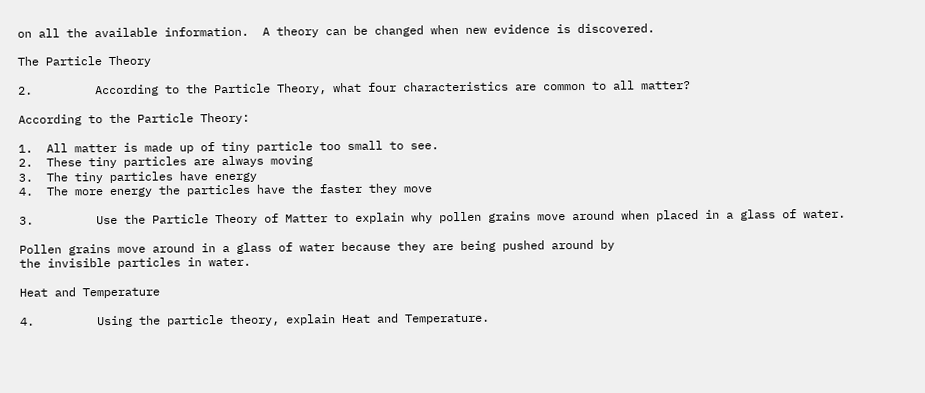on all the available information.  A theory can be changed when new evidence is discovered.

The Particle Theory

2.         According to the Particle Theory, what four characteristics are common to all matter?

According to the Particle Theory:

1.  All matter is made up of tiny particle too small to see.
2.  These tiny particles are always moving
3.  The tiny particles have energy
4.  The more energy the particles have the faster they move

3.         Use the Particle Theory of Matter to explain why pollen grains move around when placed in a glass of water.

Pollen grains move around in a glass of water because they are being pushed around by
the invisible particles in water.

Heat and Temperature

4.         Using the particle theory, explain Heat and Temperature.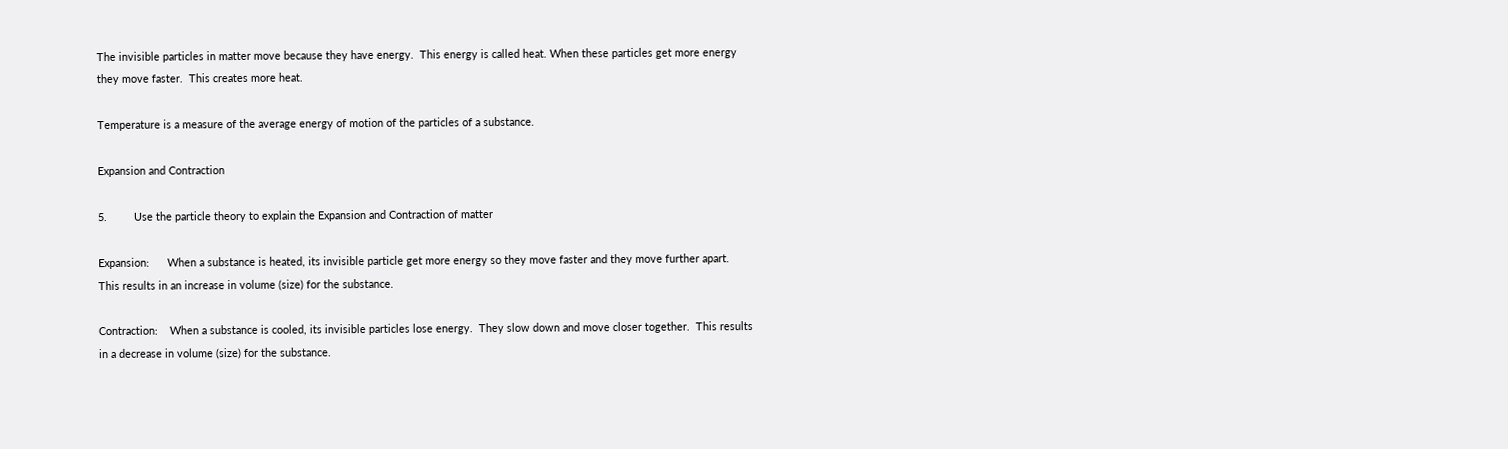The invisible particles in matter move because they have energy.  This energy is called heat. When these particles get more energy they move faster.  This creates more heat.

Temperature is a measure of the average energy of motion of the particles of a substance.

Expansion and Contraction

5.         Use the particle theory to explain the Expansion and Contraction of matter

Expansion:      When a substance is heated, its invisible particle get more energy so they move faster and they move further apart.  This results in an increase in volume (size) for the substance.

Contraction:    When a substance is cooled, its invisible particles lose energy.  They slow down and move closer together.  This results in a decrease in volume (size) for the substance.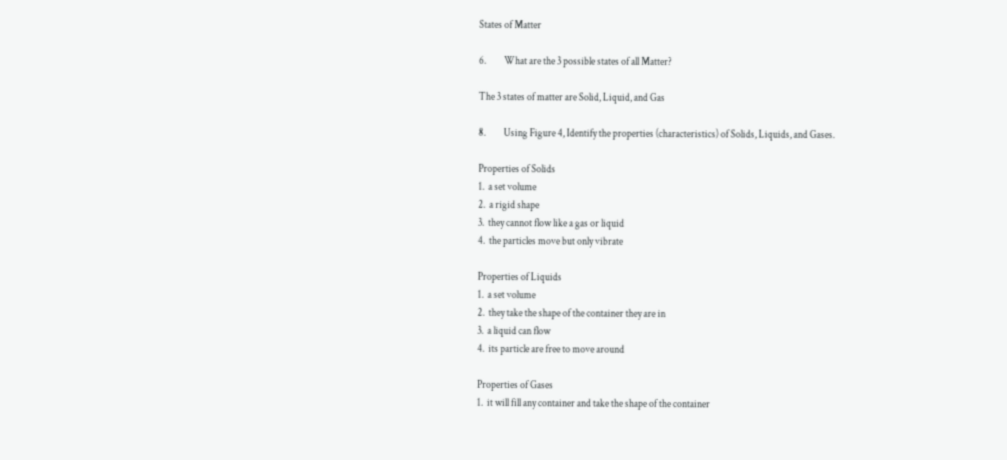States of Matter

6.         What are the 3 possible states of all Matter?

The 3 states of matter are Solid, Liquid, and Gas

8.         Using Figure 4, Identify the properties (characteristics) of Solids, Liquids, and Gases.

Properties of Solids
1.  a set volume
2.  a rigid shape
3.  they cannot flow like a gas or liquid
4.  the particles move but only vibrate

Properties of Liquids
1.  a set volume
2.  they take the shape of the container they are in
3.  a liquid can flow
4.  its particle are free to move around

Properties of Gases
1.  it will fill any container and take the shape of the container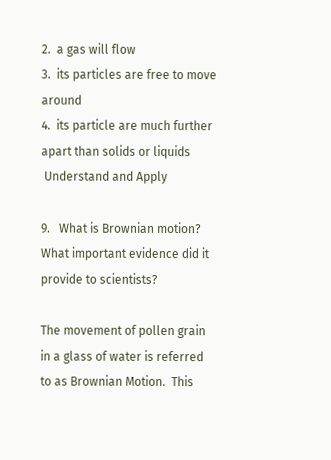2.  a gas will flow
3.  its particles are free to move around
4.  its particle are much further apart than solids or liquids
 Understand and Apply

9.   What is Brownian motion?  What important evidence did it provide to scientists?

The movement of pollen grain in a glass of water is referred to as Brownian Motion.  This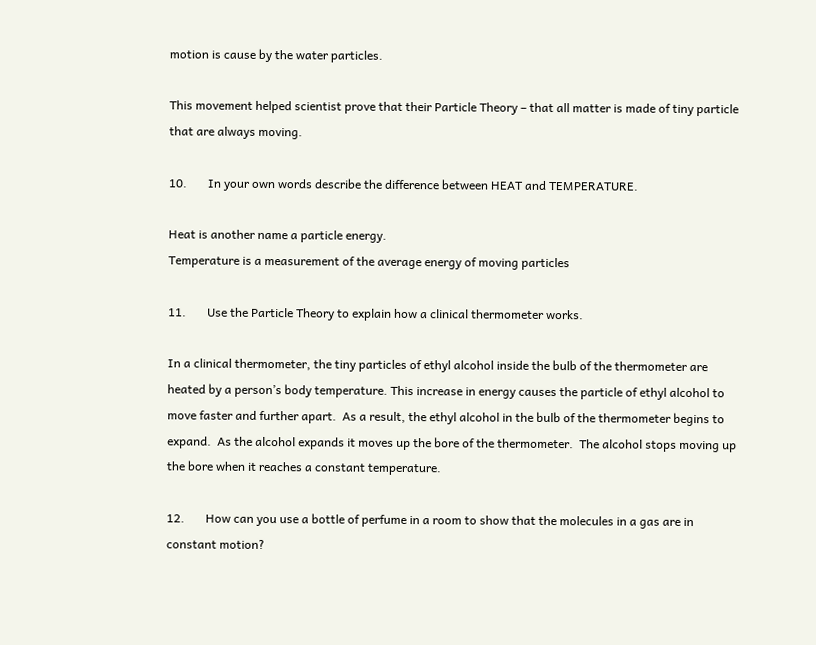motion is cause by the water particles.

This movement helped scientist prove that their Particle Theory – that all matter is made of tiny particle that are always moving.

10.       In your own words describe the difference between HEAT and TEMPERATURE.

Heat is another name a particle energy.
Temperature is a measurement of the average energy of moving particles

11.       Use the Particle Theory to explain how a clinical thermometer works.

In a clinical thermometer, the tiny particles of ethyl alcohol inside the bulb of the thermometer are heated by a person’s body temperature. This increase in energy causes the particle of ethyl alcohol to move faster and further apart.  As a result, the ethyl alcohol in the bulb of the thermometer begins to expand.  As the alcohol expands it moves up the bore of the thermometer.  The alcohol stops moving up the bore when it reaches a constant temperature.

12.       How can you use a bottle of perfume in a room to show that the molecules in a gas are in constant motion?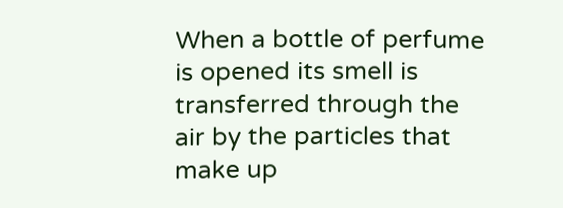When a bottle of perfume is opened its smell is transferred through the air by the particles that make up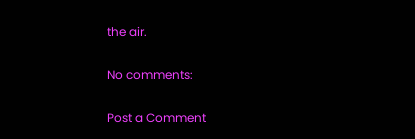the air.

No comments:

Post a Comment